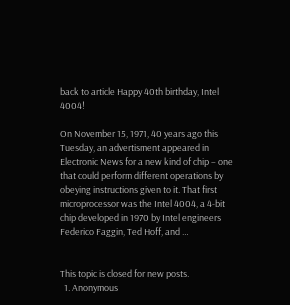back to article Happy 40th birthday, Intel 4004!

On November 15, 1971, 40 years ago this Tuesday, an advertisment appeared in Electronic News for a new kind of chip – one that could perform different operations by obeying instructions given to it. That first microprocessor was the Intel 4004, a 4-bit chip developed in 1970 by Intel engineers Federico Faggin, Ted Hoff, and …


This topic is closed for new posts.
  1. Anonymous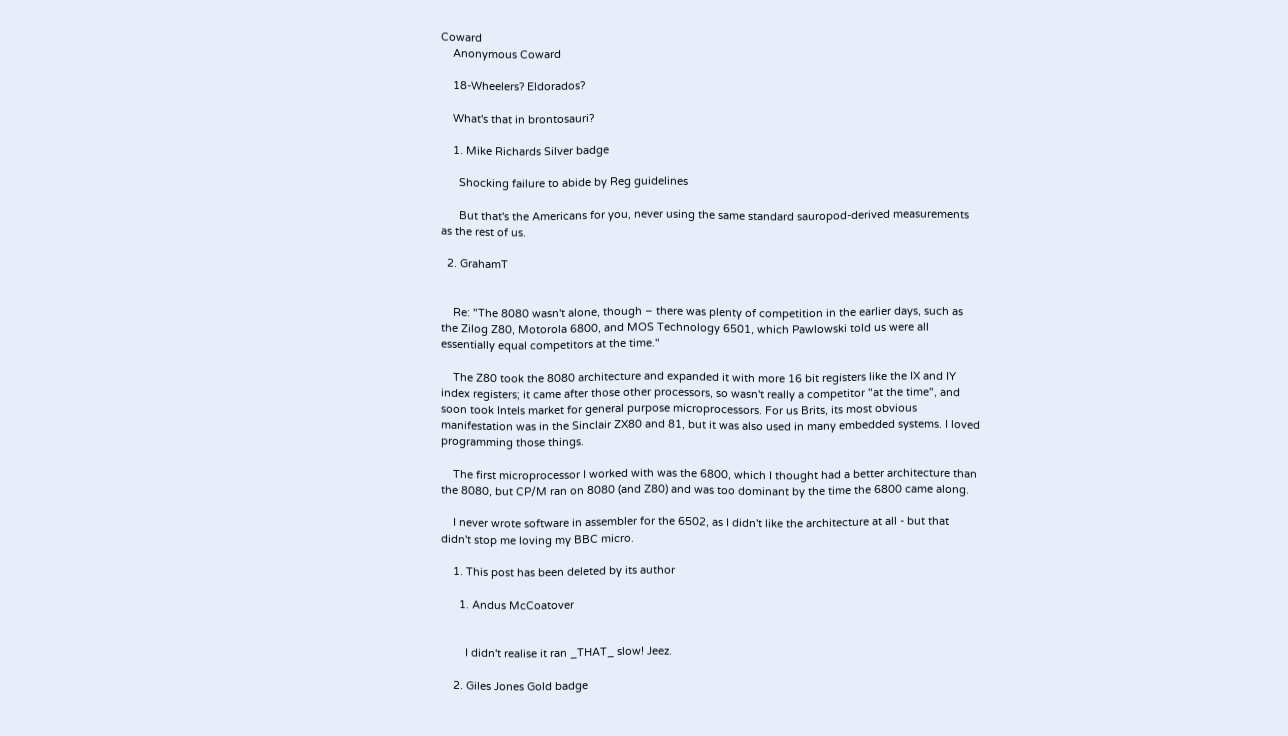Coward
    Anonymous Coward

    18-Wheelers? Eldorados?

    What's that in brontosauri?

    1. Mike Richards Silver badge

      Shocking failure to abide by Reg guidelines

      But that's the Americans for you, never using the same standard sauropod-derived measurements as the rest of us.

  2. GrahamT


    Re: "The 8080 wasn't alone, though – there was plenty of competition in the earlier days, such as the Zilog Z80, Motorola 6800, and MOS Technology 6501, which Pawlowski told us were all essentially equal competitors at the time."

    The Z80 took the 8080 architecture and expanded it with more 16 bit registers like the IX and IY index registers; it came after those other processors, so wasn't really a competitor "at the time", and soon took Intels market for general purpose microprocessors. For us Brits, its most obvious manifestation was in the Sinclair ZX80 and 81, but it was also used in many embedded systems. I loved programming those things.

    The first microprocessor I worked with was the 6800, which I thought had a better architecture than the 8080, but CP/M ran on 8080 (and Z80) and was too dominant by the time the 6800 came along.

    I never wrote software in assembler for the 6502, as I didn't like the architecture at all - but that didn't stop me loving my BBC micro.

    1. This post has been deleted by its author

      1. Andus McCoatover


        I didn't realise it ran _THAT_ slow! Jeez.

    2. Giles Jones Gold badge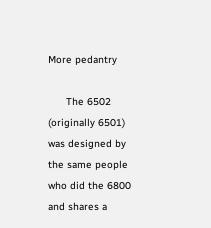More pedantry

      The 6502 (originally 6501) was designed by the same people who did the 6800 and shares a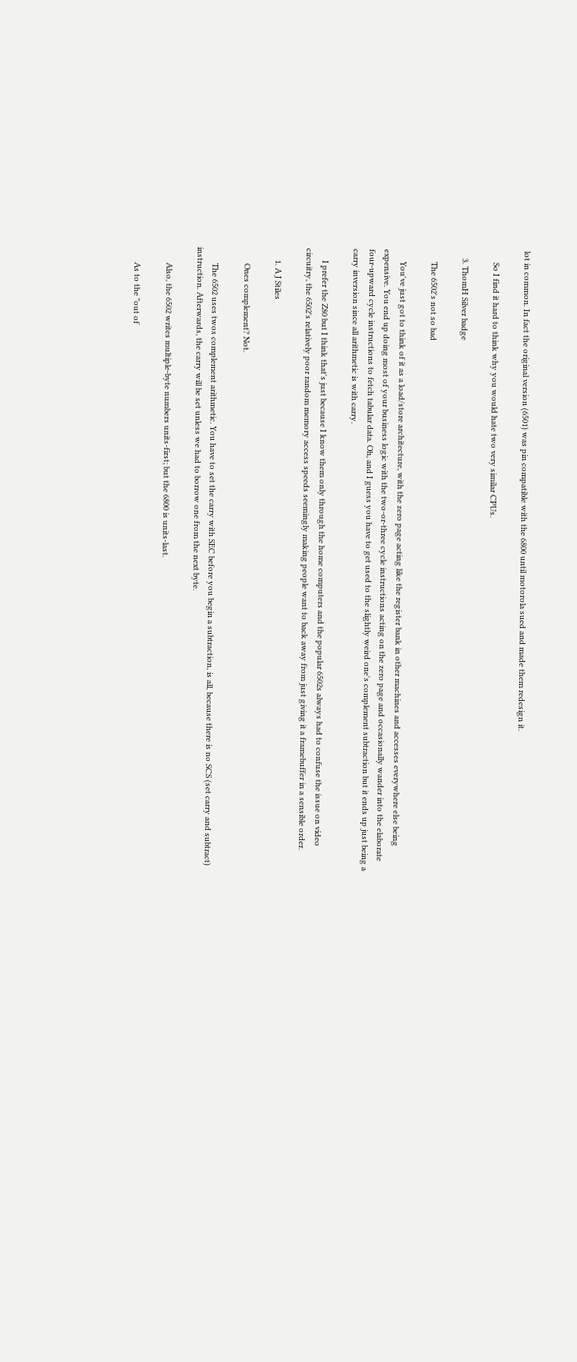lot in common. In fact the original version (6501) was pin compatible with the 6800 until motorola sued and made them redesign it.

      So I find it hard to think why you would hate two very similar CPUs.

    3. ThomH Silver badge

      The 6502's not so bad

      You've just got to think of it as a load/store architecture, with the zero page acting like the register bank in other machines and accesses everywhere else being expensive. You end up doing most of your business logic with the two-or-three cycle instructions acting on the zero page and occasionally wander into the elaborate four-upward cycle instructions to fetch tabular data. Oh, and I guess you have to get used to the slightly weird one's complement subtraction but it ends up just being a carry inversion since all arithmetic is with carry.

      I prefer the Z80 but I think that's just because I know them only through the home computers and the popular 6502s always had to confuse the issue on video circuitry, the 6502's relatively poor random memory access speeds seemingly making people want to back away from just giving it a framebuffer in a sensible order.

      1. A J Stiles

        Ones complement? Not.

        The 6502 uses twos complement arithmetic. You have to set the carry with SEC before you begin a subtraction, is all, because there is no SCS (set carry and subtract) instruction. Afterwards, the carry will be set unless we had to borrow one from the next byte.

        Also, the 6502 writes multiple-byte numbers units-first; but the 6800 is units-last.

        As to the "out of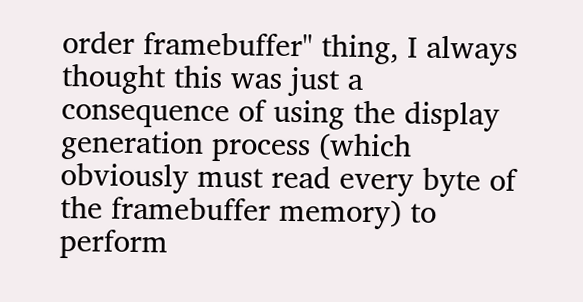order framebuffer" thing, I always thought this was just a consequence of using the display generation process (which obviously must read every byte of the framebuffer memory) to perform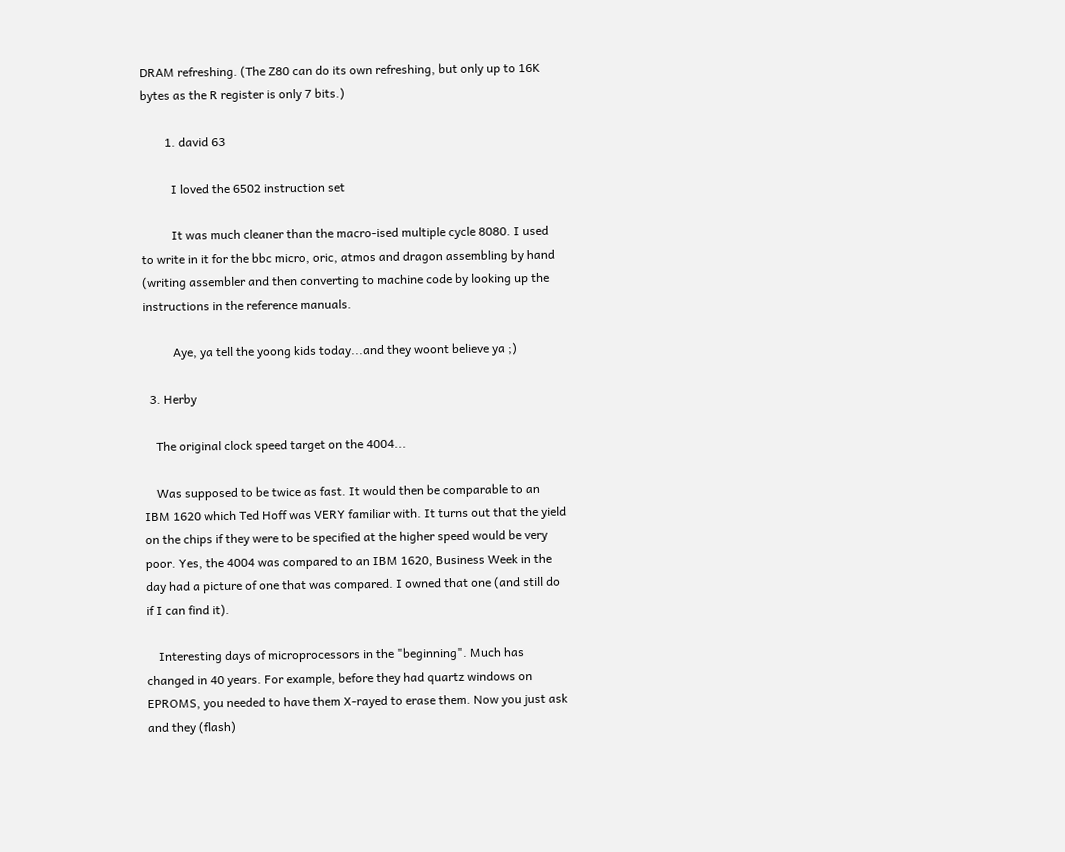DRAM refreshing. (The Z80 can do its own refreshing, but only up to 16K bytes as the R register is only 7 bits.)

        1. david 63

          I loved the 6502 instruction set

          It was much cleaner than the macro-ised multiple cycle 8080. I used to write in it for the bbc micro, oric, atmos and dragon assembling by hand (writing assembler and then converting to machine code by looking up the instructions in the reference manuals.

          Aye, ya tell the yoong kids today...and they woont believe ya ;)

  3. Herby

    The original clock speed target on the 4004...

    Was supposed to be twice as fast. It would then be comparable to an IBM 1620 which Ted Hoff was VERY familiar with. It turns out that the yield on the chips if they were to be specified at the higher speed would be very poor. Yes, the 4004 was compared to an IBM 1620, Business Week in the day had a picture of one that was compared. I owned that one (and still do if I can find it).

    Interesting days of microprocessors in the "beginning". Much has changed in 40 years. For example, before they had quartz windows on EPROMS, you needed to have them X-rayed to erase them. Now you just ask and they (flash)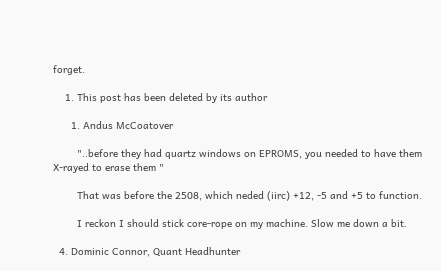forget.

    1. This post has been deleted by its author

      1. Andus McCoatover

        "..before they had quartz windows on EPROMS, you needed to have them X-rayed to erase them "

        That was before the 2508, which neded (iirc) +12, -5 and +5 to function.

        I reckon I should stick core-rope on my machine. Slow me down a bit.

  4. Dominic Connor, Quant Headhunter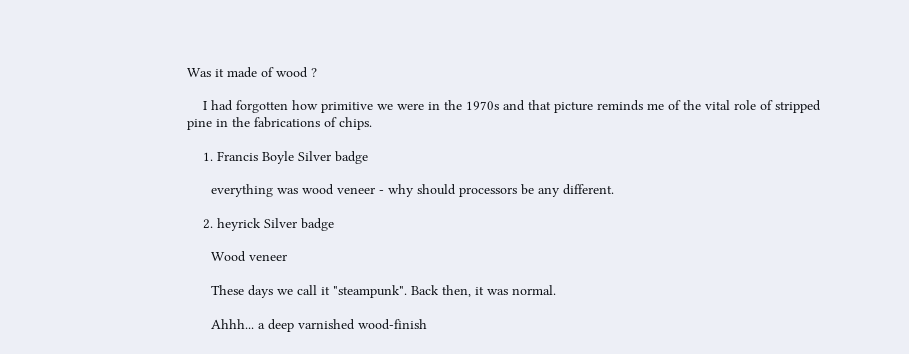Was it made of wood ?

    I had forgotten how primitive we were in the 1970s and that picture reminds me of the vital role of stripped pine in the fabrications of chips.

    1. Francis Boyle Silver badge

      everything was wood veneer - why should processors be any different.

    2. heyrick Silver badge

      Wood veneer

      These days we call it "steampunk". Back then, it was normal.

      Ahhh... a deep varnished wood-finish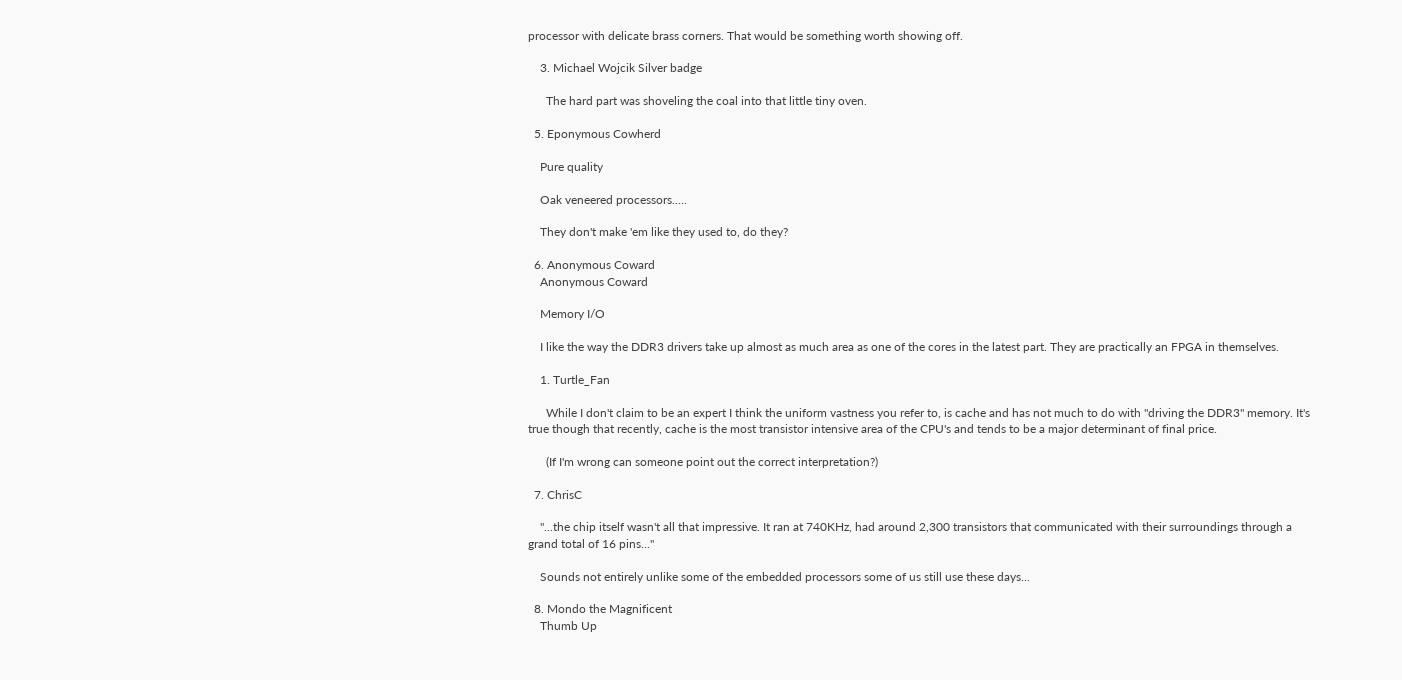processor with delicate brass corners. That would be something worth showing off.

    3. Michael Wojcik Silver badge

      The hard part was shoveling the coal into that little tiny oven.

  5. Eponymous Cowherd

    Pure quality

    Oak veneered processors.....

    They don't make 'em like they used to, do they?

  6. Anonymous Coward
    Anonymous Coward

    Memory I/O

    I like the way the DDR3 drivers take up almost as much area as one of the cores in the latest part. They are practically an FPGA in themselves.

    1. Turtle_Fan

      While I don't claim to be an expert I think the uniform vastness you refer to, is cache and has not much to do with "driving the DDR3" memory. It's true though that recently, cache is the most transistor intensive area of the CPU's and tends to be a major determinant of final price.

      (If I'm wrong can someone point out the correct interpretation?)

  7. ChrisC

    "...the chip itself wasn't all that impressive. It ran at 740KHz, had around 2,300 transistors that communicated with their surroundings through a grand total of 16 pins..."

    Sounds not entirely unlike some of the embedded processors some of us still use these days...

  8. Mondo the Magnificent
    Thumb Up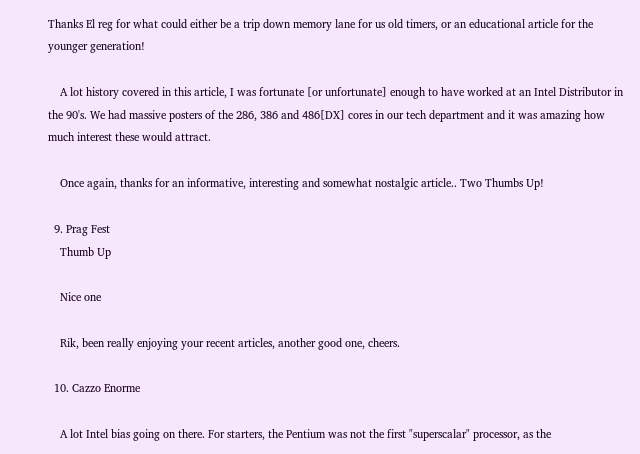Thanks El reg for what could either be a trip down memory lane for us old timers, or an educational article for the younger generation!

    A lot history covered in this article, I was fortunate [or unfortunate] enough to have worked at an Intel Distributor in the 90's. We had massive posters of the 286, 386 and 486[DX] cores in our tech department and it was amazing how much interest these would attract.

    Once again, thanks for an informative, interesting and somewhat nostalgic article.. Two Thumbs Up!

  9. Prag Fest
    Thumb Up

    Nice one

    Rik, been really enjoying your recent articles, another good one, cheers.

  10. Cazzo Enorme

    A lot Intel bias going on there. For starters, the Pentium was not the first "superscalar" processor, as the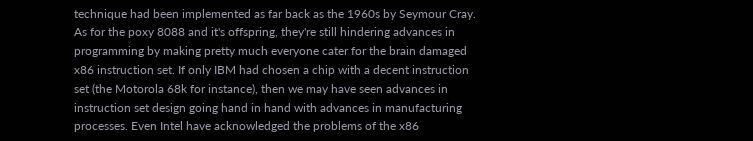technique had been implemented as far back as the 1960s by Seymour Cray. As for the poxy 8088 and it's offspring, they're still hindering advances in programming by making pretty much everyone cater for the brain damaged x86 instruction set. If only IBM had chosen a chip with a decent instruction set (the Motorola 68k for instance), then we may have seen advances in instruction set design going hand in hand with advances in manufacturing processes. Even Intel have acknowledged the problems of the x86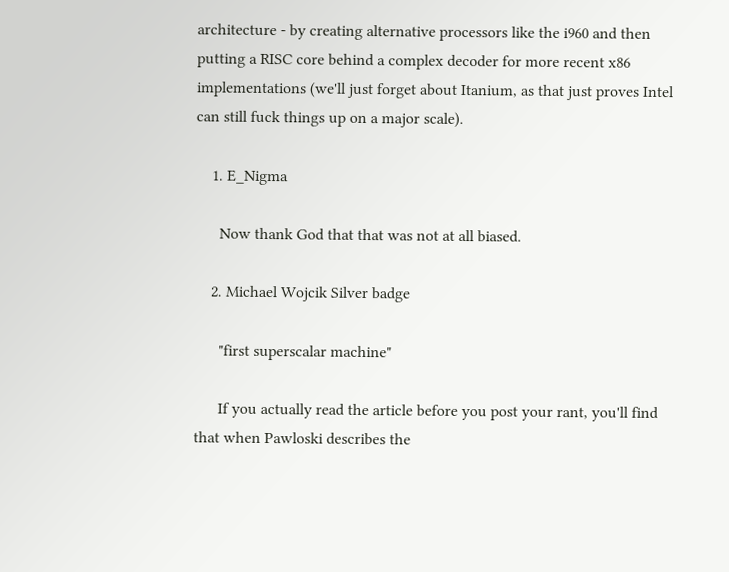architecture - by creating alternative processors like the i960 and then putting a RISC core behind a complex decoder for more recent x86 implementations (we'll just forget about Itanium, as that just proves Intel can still fuck things up on a major scale).

    1. E_Nigma

      Now thank God that that was not at all biased.

    2. Michael Wojcik Silver badge

      "first superscalar machine"

      If you actually read the article before you post your rant, you'll find that when Pawloski describes the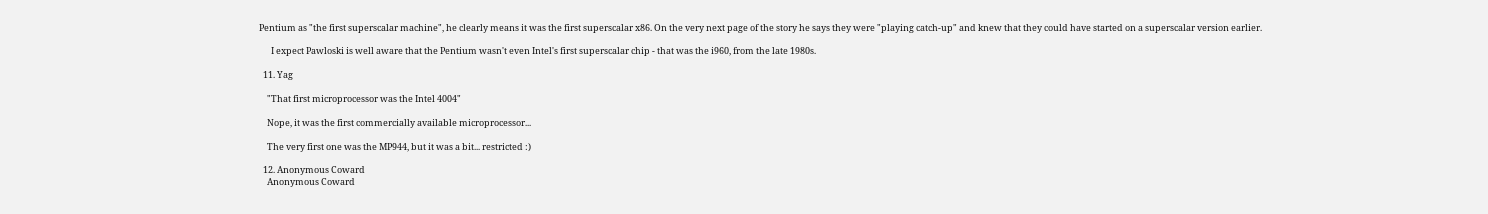Pentium as "the first superscalar machine", he clearly means it was the first superscalar x86. On the very next page of the story he says they were "playing catch-up" and knew that they could have started on a superscalar version earlier.

      I expect Pawloski is well aware that the Pentium wasn't even Intel's first superscalar chip - that was the i960, from the late 1980s.

  11. Yag

    "That first microprocessor was the Intel 4004"

    Nope, it was the first commercially available microprocessor...

    The very first one was the MP944, but it was a bit... restricted :)

  12. Anonymous Coward
    Anonymous Coward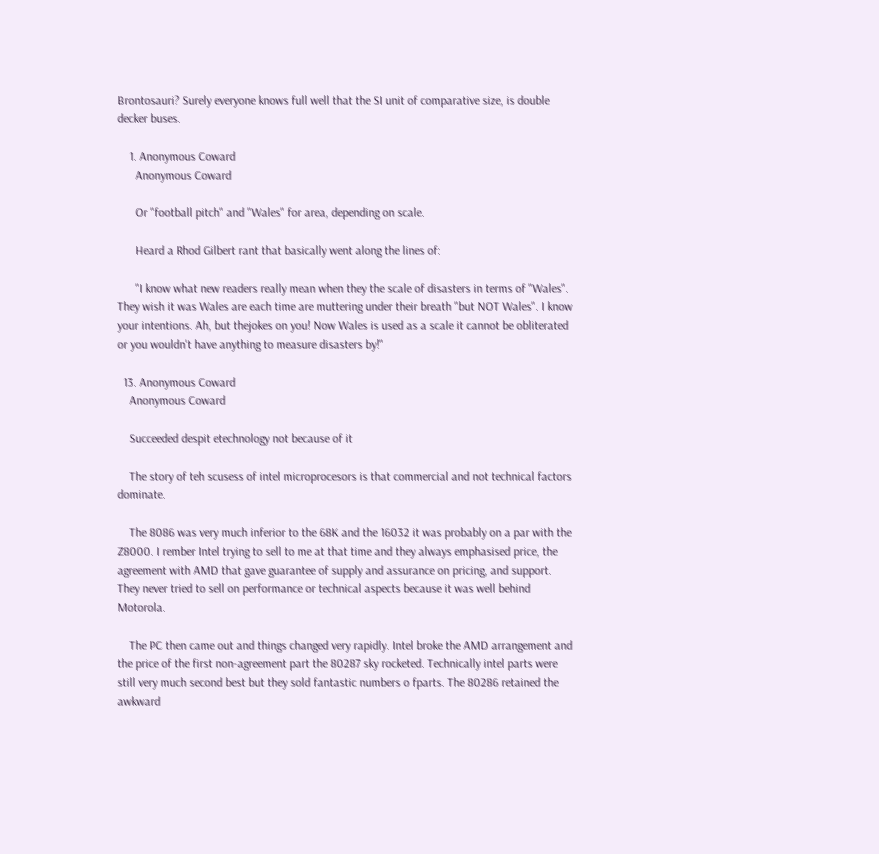Brontosauri? Surely everyone knows full well that the SI unit of comparative size, is double decker buses.

    1. Anonymous Coward
      Anonymous Coward

      Or "football pitch" and "Wales" for area, depending on scale.

      Heard a Rhod Gilbert rant that basically went along the lines of:

      "I know what new readers really mean when they the scale of disasters in terms of "Wales". They wish it was Wales are each time are muttering under their breath "but NOT Wales". I know your intentions. Ah, but thejokes on you! Now Wales is used as a scale it cannot be obliterated or you wouldn't have anything to measure disasters by!"

  13. Anonymous Coward
    Anonymous Coward

    Succeeded despit etechnology not because of it

    The story of teh scusess of intel microprocesors is that commercial and not technical factors dominate.

    The 8086 was very much inferior to the 68K and the 16032 it was probably on a par with the Z8000. I rember Intel trying to sell to me at that time and they always emphasised price, the agreement with AMD that gave guarantee of supply and assurance on pricing, and support. They never tried to sell on performance or technical aspects because it was well behind Motorola.

    The PC then came out and things changed very rapidly. Intel broke the AMD arrangement and the price of the first non-agreement part the 80287 sky rocketed. Technically intel parts were still very much second best but they sold fantastic numbers o fparts. The 80286 retained the awkward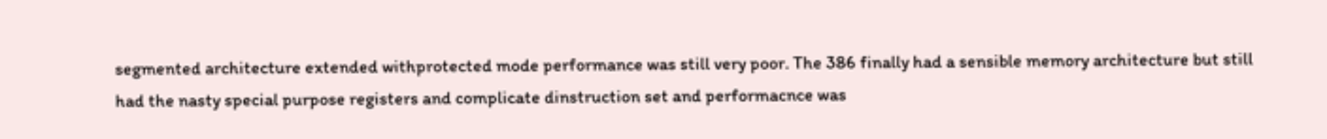segmented architecture extended withprotected mode performance was still very poor. The 386 finally had a sensible memory architecture but still had the nasty special purpose registers and complicate dinstruction set and performacnce was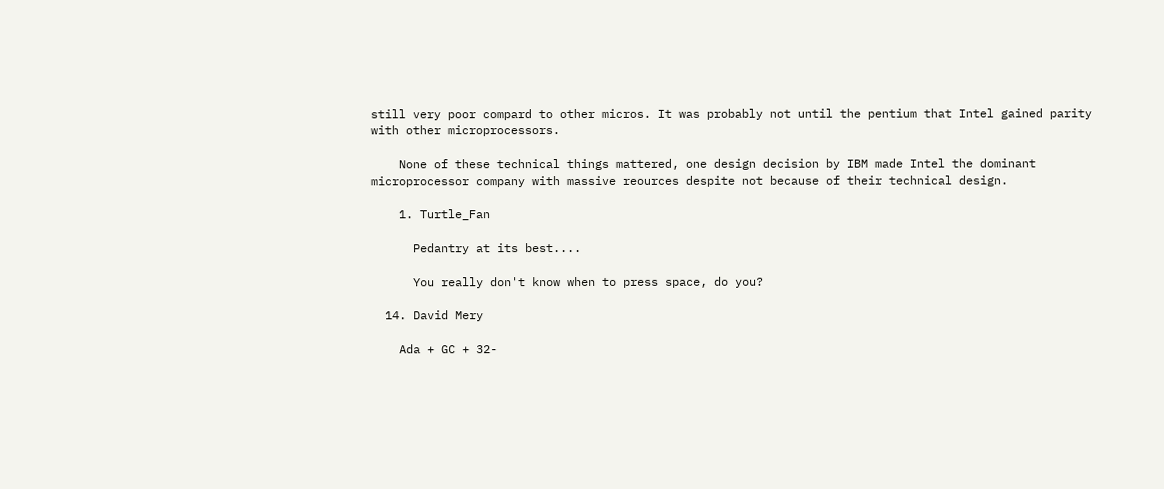still very poor compard to other micros. It was probably not until the pentium that Intel gained parity with other microprocessors.

    None of these technical things mattered, one design decision by IBM made Intel the dominant microprocessor company with massive reources despite not because of their technical design.

    1. Turtle_Fan

      Pedantry at its best....

      You really don't know when to press space, do you?

  14. David Mery

    Ada + GC + 32-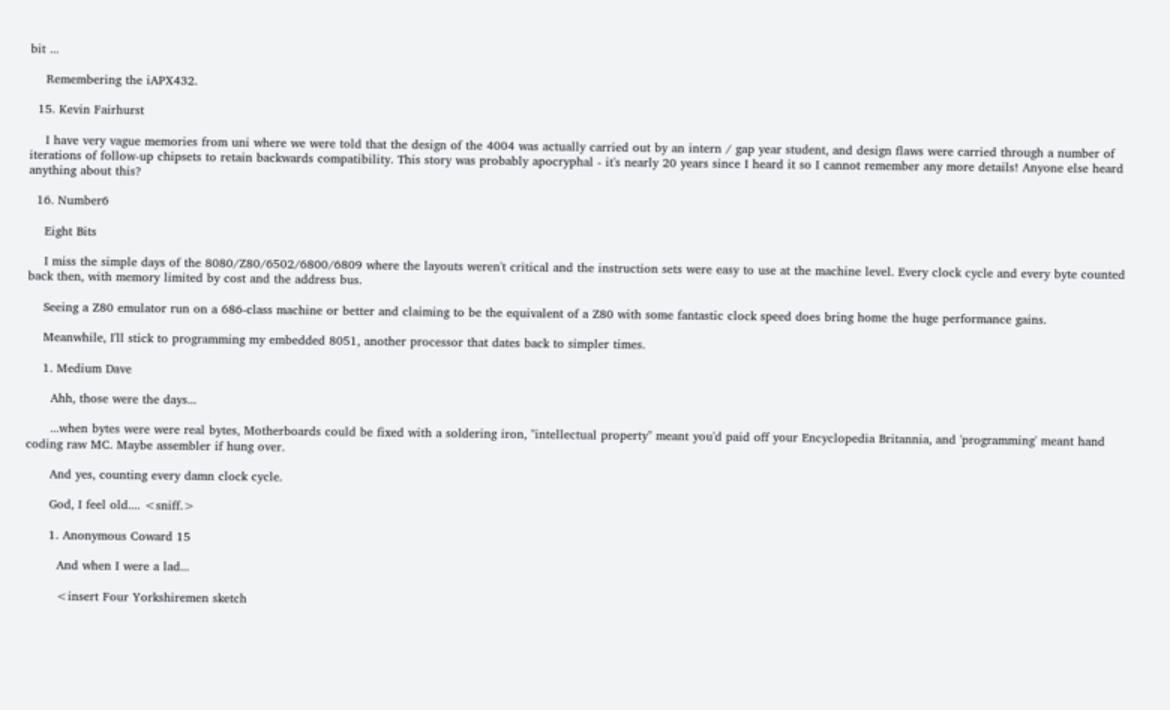bit ...

    Remembering the iAPX432.

  15. Kevin Fairhurst

    I have very vague memories from uni where we were told that the design of the 4004 was actually carried out by an intern / gap year student, and design flaws were carried through a number of iterations of follow-up chipsets to retain backwards compatibility. This story was probably apocryphal - it's nearly 20 years since I heard it so I cannot remember any more details! Anyone else heard anything about this?

  16. Number6

    Eight Bits

    I miss the simple days of the 8080/Z80/6502/6800/6809 where the layouts weren't critical and the instruction sets were easy to use at the machine level. Every clock cycle and every byte counted back then, with memory limited by cost and the address bus.

    Seeing a Z80 emulator run on a 686-class machine or better and claiming to be the equivalent of a Z80 with some fantastic clock speed does bring home the huge performance gains.

    Meanwhile, I'll stick to programming my embedded 8051, another processor that dates back to simpler times.

    1. Medium Dave

      Ahh, those were the days...

      ...when bytes were were real bytes, Motherboards could be fixed with a soldering iron, "intellectual property" meant you'd paid off your Encyclopedia Britannia, and 'programming' meant hand coding raw MC. Maybe assembler if hung over.

      And yes, counting every damn clock cycle.

      God, I feel old.... <sniff.>

      1. Anonymous Coward 15

        And when I were a lad...

        <insert Four Yorkshiremen sketch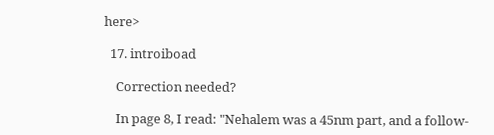here>

  17. introiboad

    Correction needed?

    In page 8, I read: "Nehalem was a 45nm part, and a follow-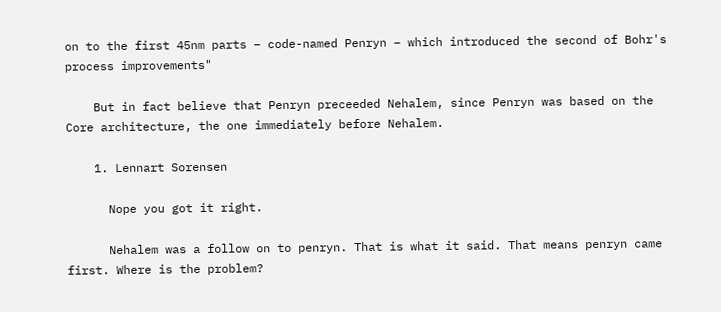on to the first 45nm parts – code-named Penryn – which introduced the second of Bohr's process improvements"

    But in fact believe that Penryn preceeded Nehalem, since Penryn was based on the Core architecture, the one immediately before Nehalem.

    1. Lennart Sorensen

      Nope you got it right.

      Nehalem was a follow on to penryn. That is what it said. That means penryn came first. Where is the problem?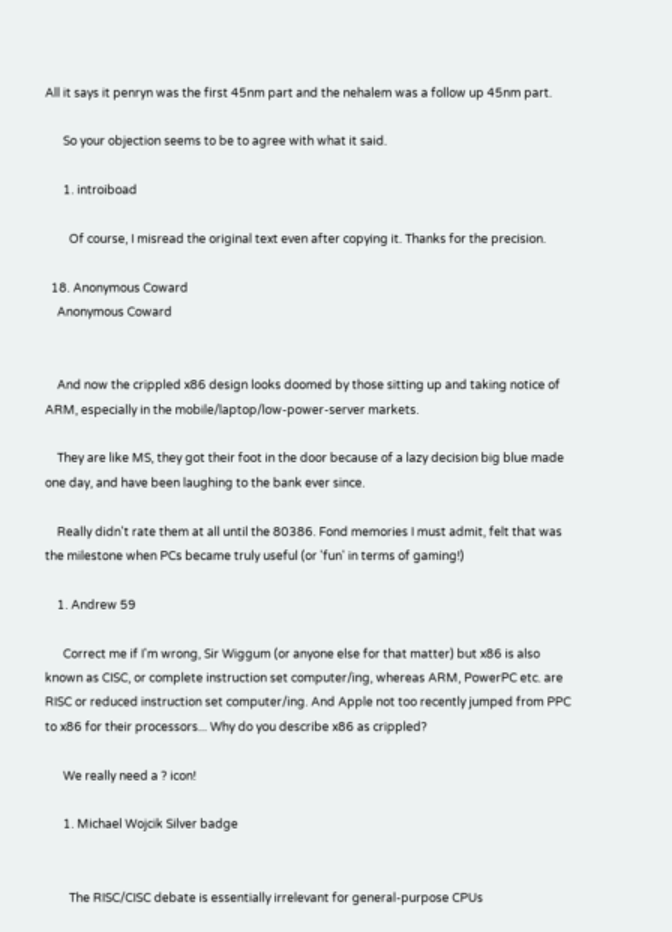All it says it penryn was the first 45nm part and the nehalem was a follow up 45nm part.

      So your objection seems to be to agree with what it said.

      1. introiboad

        Of course, I misread the original text even after copying it. Thanks for the precision.

  18. Anonymous Coward
    Anonymous Coward


    And now the crippled x86 design looks doomed by those sitting up and taking notice of ARM, especially in the mobile/laptop/low-power-server markets.

    They are like MS, they got their foot in the door because of a lazy decision big blue made one day, and have been laughing to the bank ever since.

    Really didn't rate them at all until the 80386. Fond memories I must admit, felt that was the milestone when PCs became truly useful (or 'fun' in terms of gaming!)

    1. Andrew 59

      Correct me if I'm wrong, Sir Wiggum (or anyone else for that matter) but x86 is also known as CISC, or complete instruction set computer/ing, whereas ARM, PowerPC etc. are RISC or reduced instruction set computer/ing. And Apple not too recently jumped from PPC to x86 for their processors... Why do you describe x86 as crippled?

      We really need a ? icon!

      1. Michael Wojcik Silver badge


        The RISC/CISC debate is essentially irrelevant for general-purpose CPUs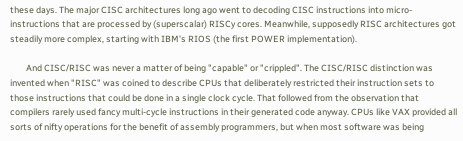these days. The major CISC architectures long ago went to decoding CISC instructions into micro-instructions that are processed by (superscalar) RISCy cores. Meanwhile, supposedly RISC architectures got steadily more complex, starting with IBM's RIOS (the first POWER implementation).

        And CISC/RISC was never a matter of being "capable" or "crippled". The CISC/RISC distinction was invented when "RISC" was coined to describe CPUs that deliberately restricted their instruction sets to those instructions that could be done in a single clock cycle. That followed from the observation that compilers rarely used fancy multi-cycle instructions in their generated code anyway. CPUs like VAX provided all sorts of nifty operations for the benefit of assembly programmers, but when most software was being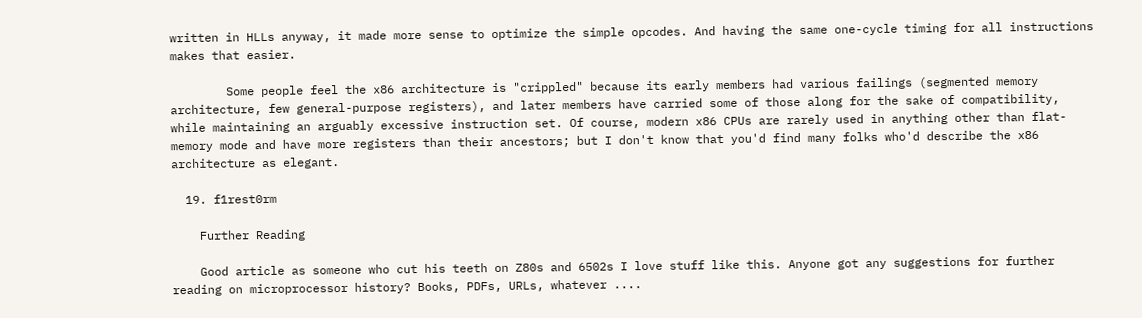written in HLLs anyway, it made more sense to optimize the simple opcodes. And having the same one-cycle timing for all instructions makes that easier.

        Some people feel the x86 architecture is "crippled" because its early members had various failings (segmented memory architecture, few general-purpose registers), and later members have carried some of those along for the sake of compatibility, while maintaining an arguably excessive instruction set. Of course, modern x86 CPUs are rarely used in anything other than flat-memory mode and have more registers than their ancestors; but I don't know that you'd find many folks who'd describe the x86 architecture as elegant.

  19. f1rest0rm

    Further Reading

    Good article as someone who cut his teeth on Z80s and 6502s I love stuff like this. Anyone got any suggestions for further reading on microprocessor history? Books, PDFs, URLs, whatever ....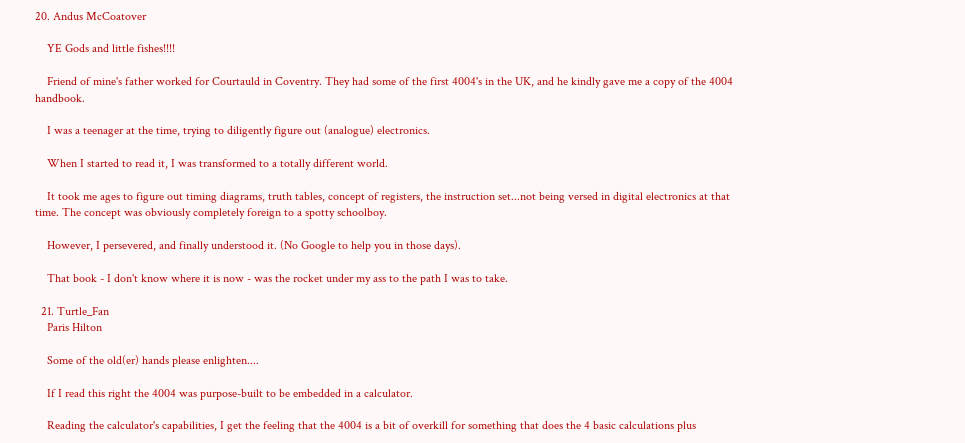20. Andus McCoatover

    YE Gods and little fishes!!!!

    Friend of mine's father worked for Courtauld in Coventry. They had some of the first 4004's in the UK, and he kindly gave me a copy of the 4004 handbook.

    I was a teenager at the time, trying to diligently figure out (analogue) electronics.

    When I started to read it, I was transformed to a totally different world.

    It took me ages to figure out timing diagrams, truth tables, concept of registers, the instruction set...not being versed in digital electronics at that time. The concept was obviously completely foreign to a spotty schoolboy.

    However, I persevered, and finally understood it. (No Google to help you in those days).

    That book - I don't know where it is now - was the rocket under my ass to the path I was to take.

  21. Turtle_Fan
    Paris Hilton

    Some of the old(er) hands please enlighten....

    If I read this right the 4004 was purpose-built to be embedded in a calculator.

    Reading the calculator's capabilities, I get the feeling that the 4004 is a bit of overkill for something that does the 4 basic calculations plus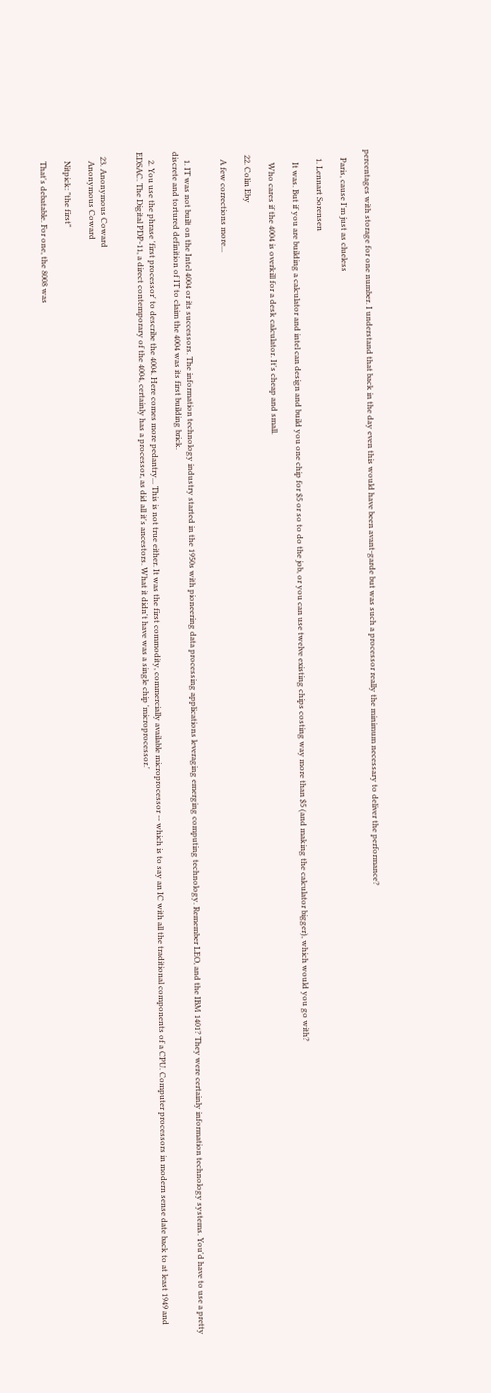percentages with storage for one number. I understand that back in the day even this would have been avant-garde but was such a processor really the minimum necessary to deliver the performance?

    Paris, cause I'm just as clueless

    1. Lennart Sorensen

      It was. But if you are building a calculator and intel can design and build you one chip for $5 or so to do the job, or you can use twelve existing chips costing way more than $5 (and making the calculator bigger), which would you go with?

      Who cares if the 4004 is overkill for a desk calculator. It's cheap and small.

  22. Colin Eby

    A few corrections more...


    1. IT was not built on the Intel 4004 or its successors. The information technology industry started in the 1950s with pioneering data processing applications leveraging emerging computing technology. Remember LEO, and the IBM 1401? They were certainly information technology systems. You'd have to use a pretty discrete and tortured definition of IT to claim the 4004 was its first building brick.

    2. You use the phrase 'first processor' to describe the 4004. Here comes more pedantry... This is not true either. It was the first commodity, commercially available microprocessor -- which is to say an IC with all the traditional components of a CPU. Computer processors in modern sense date back to at least 1949 and EDSAC. The Digital PDP-11, a direct contemporary of the 4004, certainly has a processor, as did all it's ancestors. What it didn't have was a single chip 'microprocessor.'


  23. Anonymous Coward
    Anonymous Coward

    Nitpick: "the first"

    That's debatable. For one, the 8008 was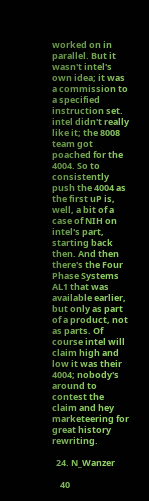worked on in parallel. But it wasn't intel's own idea; it was a commission to a specified instruction set. intel didn't really like it; the 8008 team got poached for the 4004. So to consistently push the 4004 as the first uP is, well, a bit of a case of NIH on intel's part, starting back then. And then there's the Four Phase Systems AL1 that was available earlier, but only as part of a product, not as parts. Of course intel will claim high and low it was their 4004; nobody's around to contest the claim and hey marketeering for great history rewriting.

  24. N_Wanzer

    40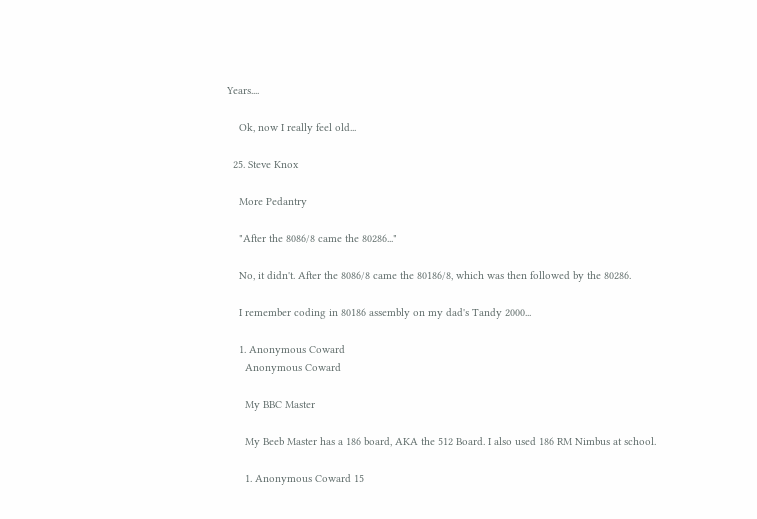Years....

    Ok, now I really feel old...

  25. Steve Knox

    More Pedantry

    "After the 8086/8 came the 80286..."

    No, it didn't. After the 8086/8 came the 80186/8, which was then followed by the 80286.

    I remember coding in 80186 assembly on my dad's Tandy 2000...

    1. Anonymous Coward
      Anonymous Coward

      My BBC Master

      My Beeb Master has a 186 board, AKA the 512 Board. I also used 186 RM Nimbus at school.

      1. Anonymous Coward 15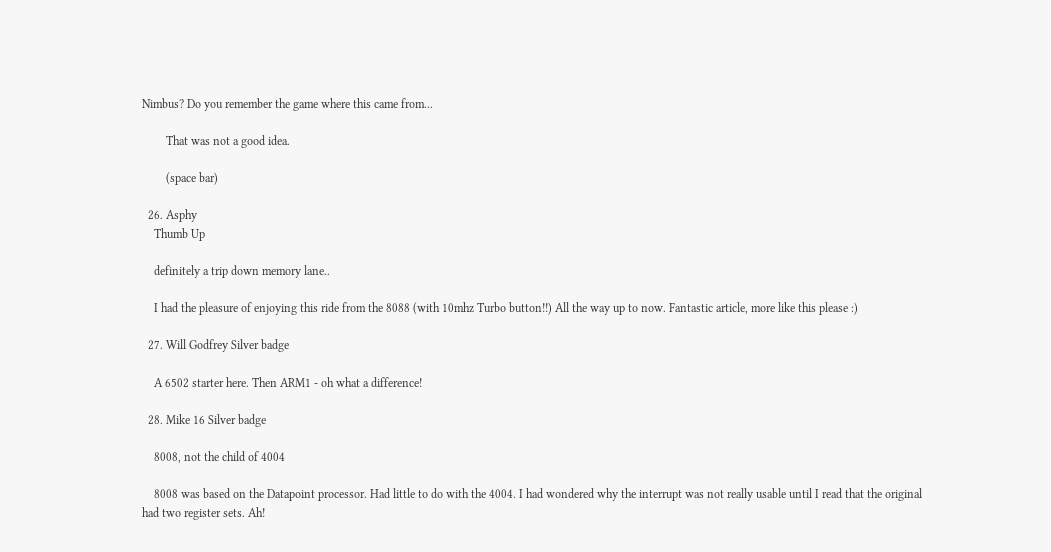Nimbus? Do you remember the game where this came from...

        That was not a good idea.

        (space bar)

  26. Asphy
    Thumb Up

    definitely a trip down memory lane..

    I had the pleasure of enjoying this ride from the 8088 (with 10mhz Turbo button!!) All the way up to now. Fantastic article, more like this please :)

  27. Will Godfrey Silver badge

    A 6502 starter here. Then ARM1 - oh what a difference!

  28. Mike 16 Silver badge

    8008, not the child of 4004

    8008 was based on the Datapoint processor. Had little to do with the 4004. I had wondered why the interrupt was not really usable until I read that the original had two register sets. Ah!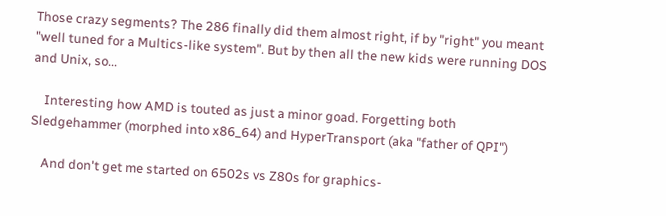Those crazy segments? The 286 finally did them almost right, if by "right" you meant "well tuned for a Multics-like system". But by then all the new kids were running DOS and Unix, so...

    Interesting how AMD is touted as just a minor goad. Forgetting both Sledgehammer (morphed into x86_64) and HyperTransport (aka "father of QPI")

    And don't get me started on 6502s vs Z80s for graphics-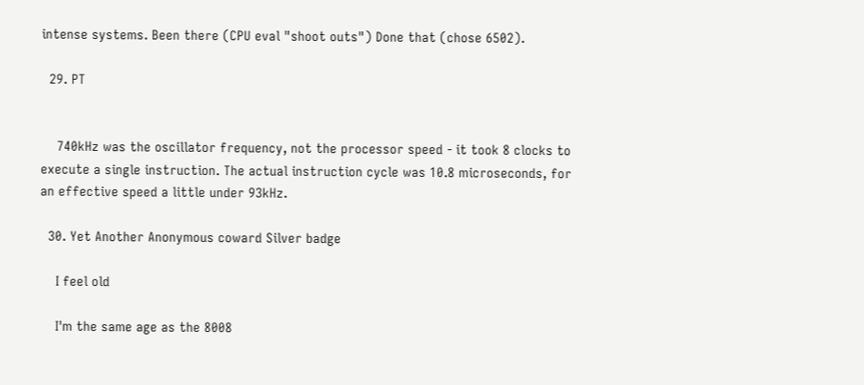intense systems. Been there (CPU eval "shoot outs") Done that (chose 6502).

  29. PT


    740kHz was the oscillator frequency, not the processor speed - it took 8 clocks to execute a single instruction. The actual instruction cycle was 10.8 microseconds, for an effective speed a little under 93kHz.

  30. Yet Another Anonymous coward Silver badge

    I feel old

    I'm the same age as the 8008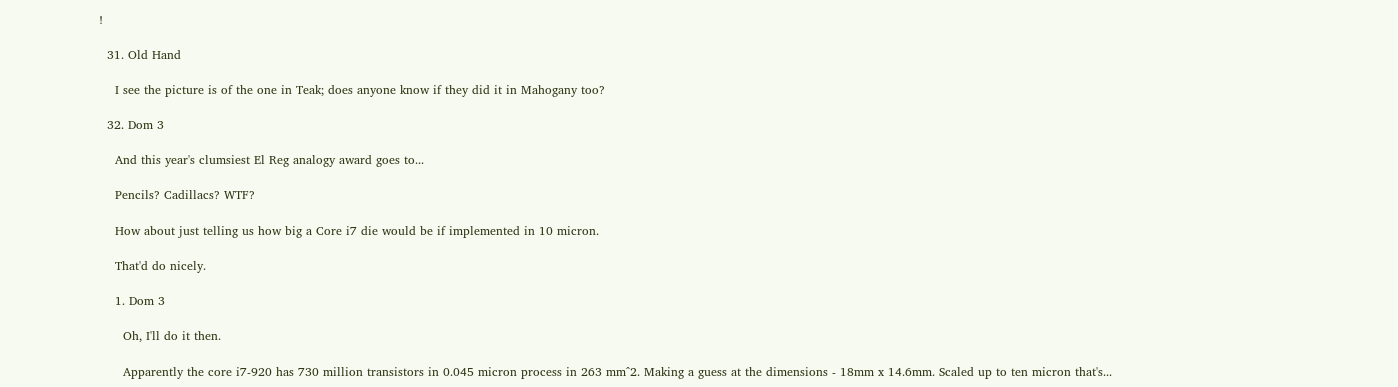!

  31. Old Hand

    I see the picture is of the one in Teak; does anyone know if they did it in Mahogany too?

  32. Dom 3

    And this year's clumsiest El Reg analogy award goes to...

    Pencils? Cadillacs? WTF?

    How about just telling us how big a Core i7 die would be if implemented in 10 micron.

    That'd do nicely.

    1. Dom 3

      Oh, I'll do it then.

      Apparently the core i7-920 has 730 million transistors in 0.045 micron process in 263 mm^2. Making a guess at the dimensions - 18mm x 14.6mm. Scaled up to ten micron that's...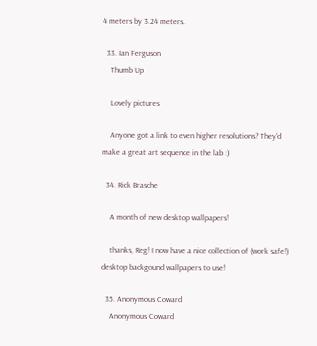4 meters by 3.24 meters.

  33. Ian Ferguson
    Thumb Up

    Lovely pictures

    Anyone got a link to even higher resolutions? They'd make a great art sequence in the lab :)

  34. Rick Brasche

    A month of new desktop wallpapers!

    thanks, Reg! I now have a nice collection of (work safe!) desktop backgound wallpapers to use!

  35. Anonymous Coward
    Anonymous Coward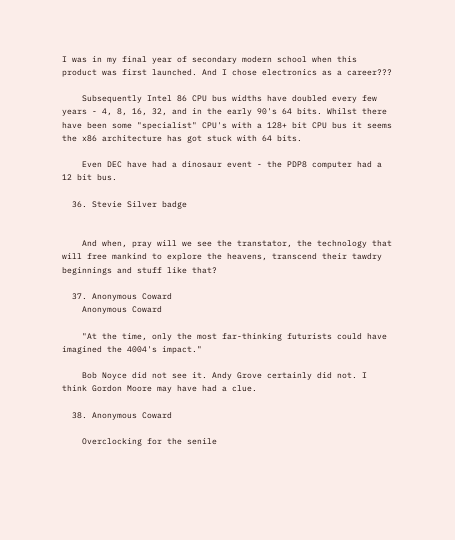I was in my final year of secondary modern school when this product was first launched. And I chose electronics as a career???

    Subsequently Intel 86 CPU bus widths have doubled every few years - 4, 8, 16, 32, and in the early 90's 64 bits. Whilst there have been some "specialist" CPU's with a 128+ bit CPU bus it seems the x86 architecture has got stuck with 64 bits.

    Even DEC have had a dinosaur event - the PDP8 computer had a 12 bit bus.

  36. Stevie Silver badge


    And when, pray will we see the transtator, the technology that will free mankind to explore the heavens, transcend their tawdry beginnings and stuff like that?

  37. Anonymous Coward
    Anonymous Coward

    "At the time, only the most far-thinking futurists could have imagined the 4004's impact."

    Bob Noyce did not see it. Andy Grove certainly did not. I think Gordon Moore may have had a clue.

  38. Anonymous Coward

    Overclocking for the senile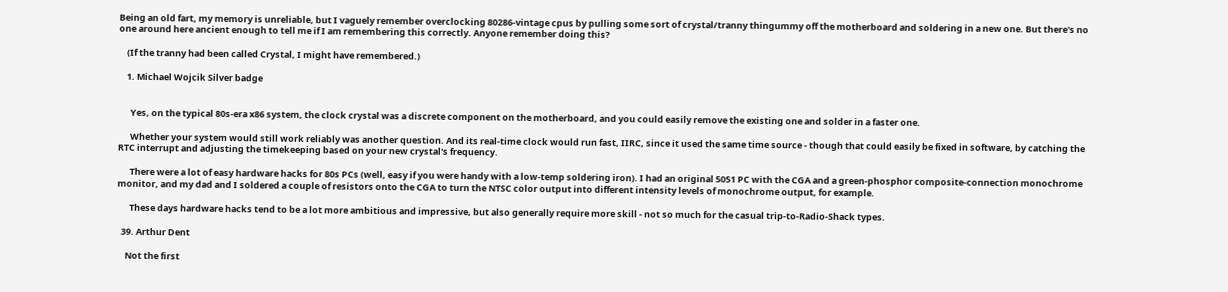Being an old fart, my memory is unreliable, but I vaguely remember overclocking 80286-vintage cpus by pulling some sort of crystal/tranny thingummy off the motherboard and soldering in a new one. But there's no one around here ancient enough to tell me if I am remembering this correctly. Anyone remember doing this?

    (If the tranny had been called Crystal, I might have remembered.)

    1. Michael Wojcik Silver badge


      Yes, on the typical 80s-era x86 system, the clock crystal was a discrete component on the motherboard, and you could easily remove the existing one and solder in a faster one.

      Whether your system would still work reliably was another question. And its real-time clock would run fast, IIRC, since it used the same time source - though that could easily be fixed in software, by catching the RTC interrupt and adjusting the timekeeping based on your new crystal's frequency.

      There were a lot of easy hardware hacks for 80s PCs (well, easy if you were handy with a low-temp soldering iron). I had an original 5051 PC with the CGA and a green-phosphor composite-connection monochrome monitor, and my dad and I soldered a couple of resistors onto the CGA to turn the NTSC color output into different intensity levels of monochrome output, for example.

      These days hardware hacks tend to be a lot more ambitious and impressive, but also generally require more skill - not so much for the casual trip-to-Radio-Shack types.

  39. Arthur Dent

    Not the first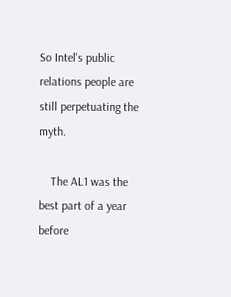So Intel's public relations people are still perpetuating the myth.

    The AL1 was the best part of a year before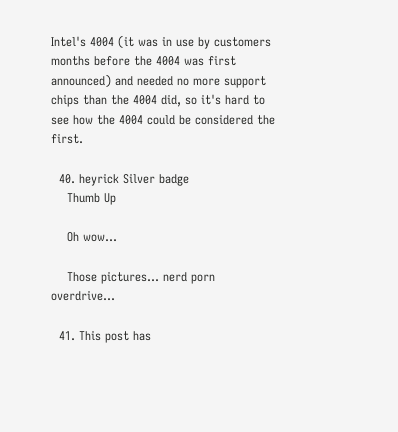Intel's 4004 (it was in use by customers months before the 4004 was first announced) and needed no more support chips than the 4004 did, so it's hard to see how the 4004 could be considered the first.

  40. heyrick Silver badge
    Thumb Up

    Oh wow...

    Those pictures... nerd porn overdrive...

  41. This post has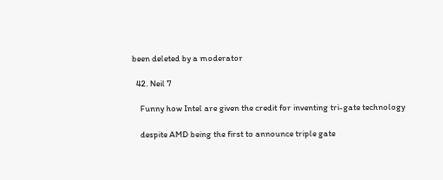been deleted by a moderator

  42. Neil 7

    Funny how Intel are given the credit for inventing tri-gate technology

    despite AMD being the first to announce triple gate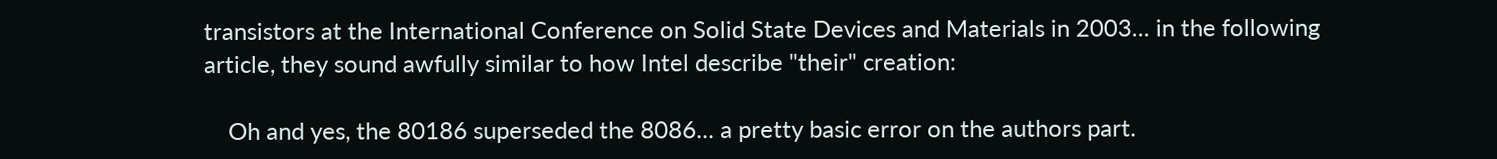transistors at the International Conference on Solid State Devices and Materials in 2003... in the following article, they sound awfully similar to how Intel describe "their" creation:

    Oh and yes, the 80186 superseded the 8086... a pretty basic error on the authors part.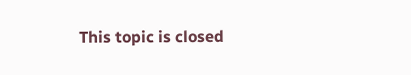This topic is closed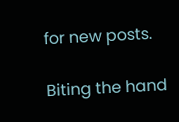for new posts.

Biting the hand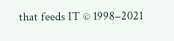that feeds IT © 1998–2021